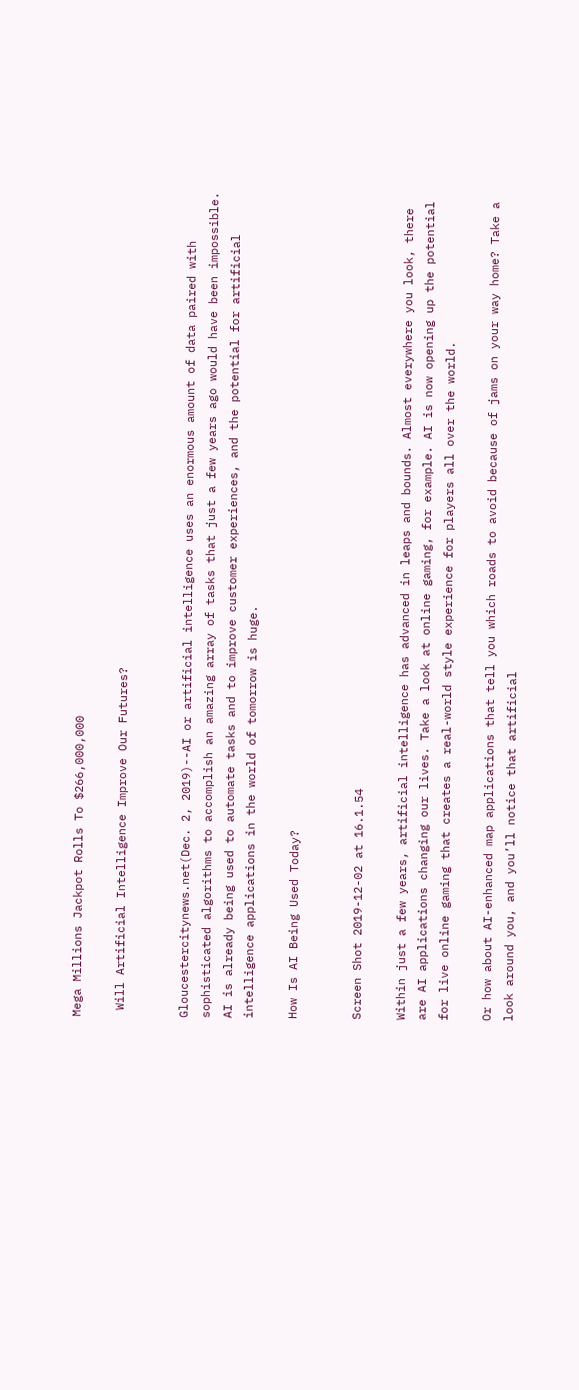Mega Millions Jackpot Rolls To $266,000,000

 Will Artificial Intelligence Improve Our Futures?


Gloucestercitynews.net(Dec. 2, 2019)--AI or artificial intelligence uses an enormous amount of data paired with sophisticated algorithms to accomplish an amazing array of tasks that just a few years ago would have been impossible. AI is already being used to automate tasks and to improve customer experiences, and the potential for artificial intelligence applications in the world of tomorrow is huge.

How Is AI Being Used Today?


Screen Shot 2019-12-02 at 16.1.54

Within just a few years, artificial intelligence has advanced in leaps and bounds. Almost everywhere you look, there are AI applications changing our lives. Take a look at online gaming, for example. AI is now opening up the potential for live online gaming that creates a real-world style experience for players all over the world.

Or how about AI-enhanced map applications that tell you which roads to avoid because of jams on your way home? Take a look around you, and you’ll notice that artificial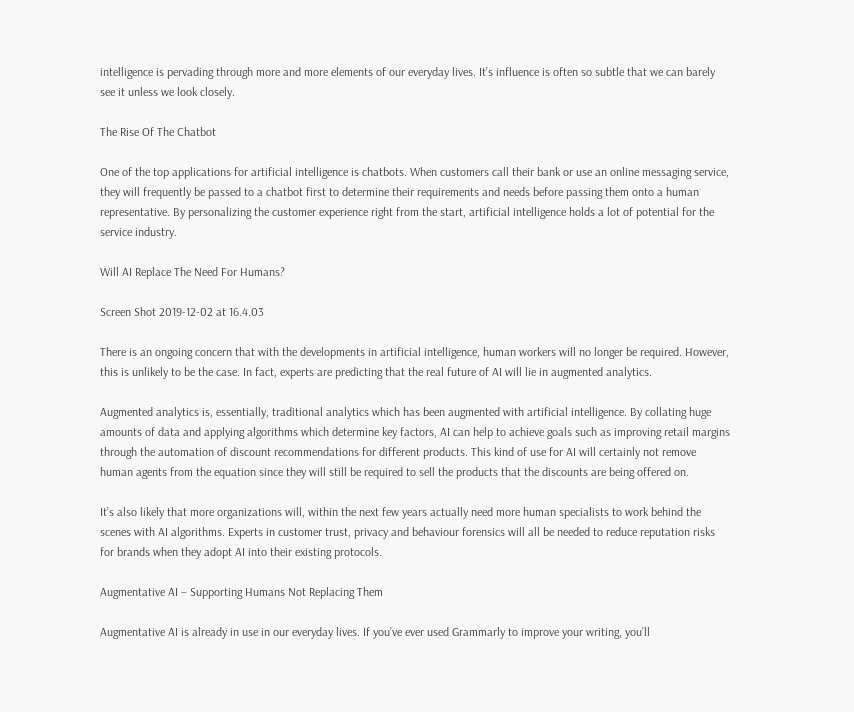intelligence is pervading through more and more elements of our everyday lives. It’s influence is often so subtle that we can barely see it unless we look closely.

The Rise Of The Chatbot

One of the top applications for artificial intelligence is chatbots. When customers call their bank or use an online messaging service, they will frequently be passed to a chatbot first to determine their requirements and needs before passing them onto a human representative. By personalizing the customer experience right from the start, artificial intelligence holds a lot of potential for the service industry.

Will AI Replace The Need For Humans?

Screen Shot 2019-12-02 at 16.4.03

There is an ongoing concern that with the developments in artificial intelligence, human workers will no longer be required. However, this is unlikely to be the case. In fact, experts are predicting that the real future of AI will lie in augmented analytics.

Augmented analytics is, essentially, traditional analytics which has been augmented with artificial intelligence. By collating huge amounts of data and applying algorithms which determine key factors, AI can help to achieve goals such as improving retail margins through the automation of discount recommendations for different products. This kind of use for AI will certainly not remove human agents from the equation since they will still be required to sell the products that the discounts are being offered on.

It’s also likely that more organizations will, within the next few years actually need more human specialists to work behind the scenes with AI algorithms. Experts in customer trust, privacy and behaviour forensics will all be needed to reduce reputation risks for brands when they adopt AI into their existing protocols.

Augmentative AI – Supporting Humans Not Replacing Them

Augmentative AI is already in use in our everyday lives. If you’ve ever used Grammarly to improve your writing, you’ll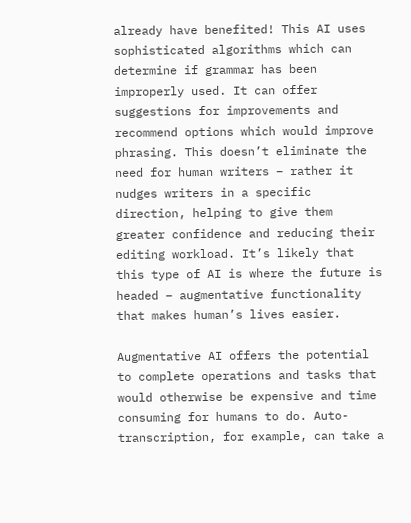already have benefited! This AI uses sophisticated algorithms which can determine if grammar has been improperly used. It can offer suggestions for improvements and recommend options which would improve phrasing. This doesn’t eliminate the need for human writers – rather it nudges writers in a specific direction, helping to give them greater confidence and reducing their editing workload. It’s likely that this type of AI is where the future is headed – augmentative functionality that makes human’s lives easier.

Augmentative AI offers the potential to complete operations and tasks that would otherwise be expensive and time consuming for humans to do. Auto-transcription, for example, can take a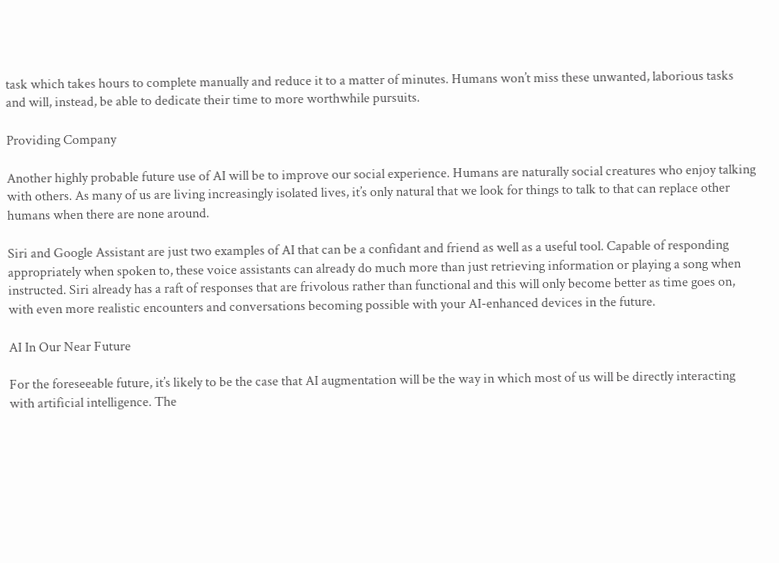task which takes hours to complete manually and reduce it to a matter of minutes. Humans won’t miss these unwanted, laborious tasks and will, instead, be able to dedicate their time to more worthwhile pursuits.

Providing Company

Another highly probable future use of AI will be to improve our social experience. Humans are naturally social creatures who enjoy talking with others. As many of us are living increasingly isolated lives, it’s only natural that we look for things to talk to that can replace other humans when there are none around.

Siri and Google Assistant are just two examples of AI that can be a confidant and friend as well as a useful tool. Capable of responding appropriately when spoken to, these voice assistants can already do much more than just retrieving information or playing a song when instructed. Siri already has a raft of responses that are frivolous rather than functional and this will only become better as time goes on, with even more realistic encounters and conversations becoming possible with your AI-enhanced devices in the future.

AI In Our Near Future

For the foreseeable future, it’s likely to be the case that AI augmentation will be the way in which most of us will be directly interacting with artificial intelligence. The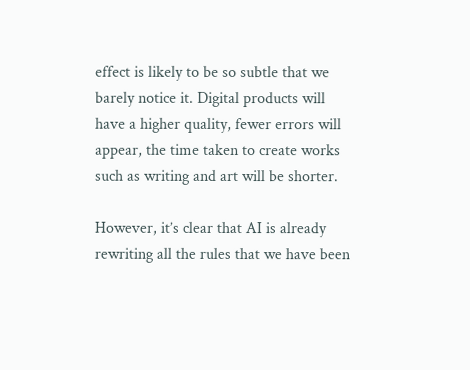effect is likely to be so subtle that we barely notice it. Digital products will have a higher quality, fewer errors will appear, the time taken to create works such as writing and art will be shorter.

However, it’s clear that AI is already rewriting all the rules that we have been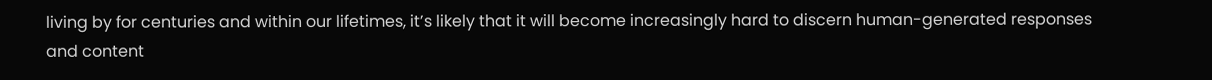living by for centuries and within our lifetimes, it’s likely that it will become increasingly hard to discern human-generated responses and content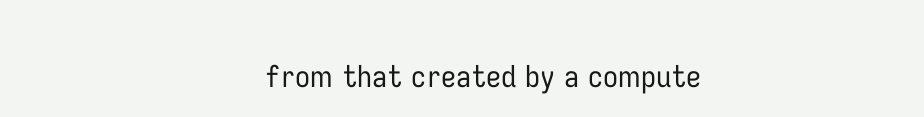from that created by a compute